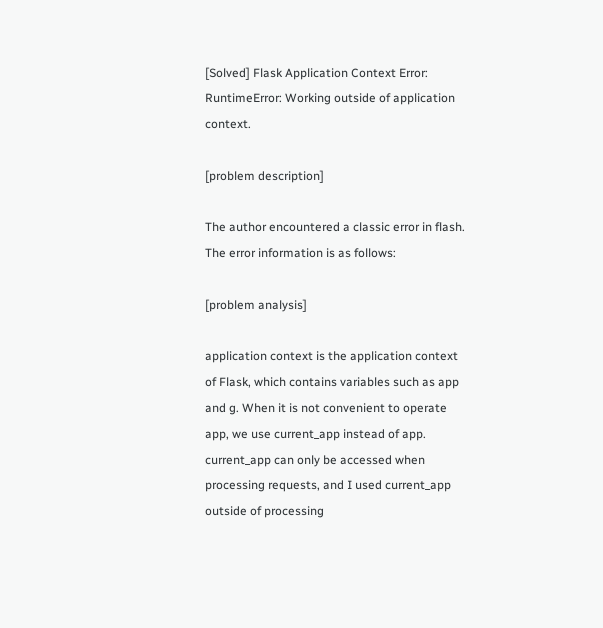[Solved] Flask Application Context Error: RuntimeError: Working outside of application context.

[problem description]

The author encountered a classic error in flash. The error information is as follows:

[problem analysis]

application context is the application context of Flask, which contains variables such as app and g. When it is not convenient to operate app, we use current_app instead of app. current_app can only be accessed when processing requests, and I used current_app outside of processing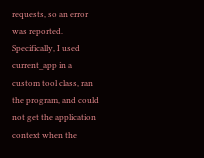requests, so an error was reported. Specifically, I used current_app in a custom tool class, ran the program, and could not get the application context when the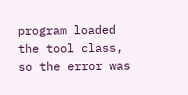program loaded the tool class, so the error was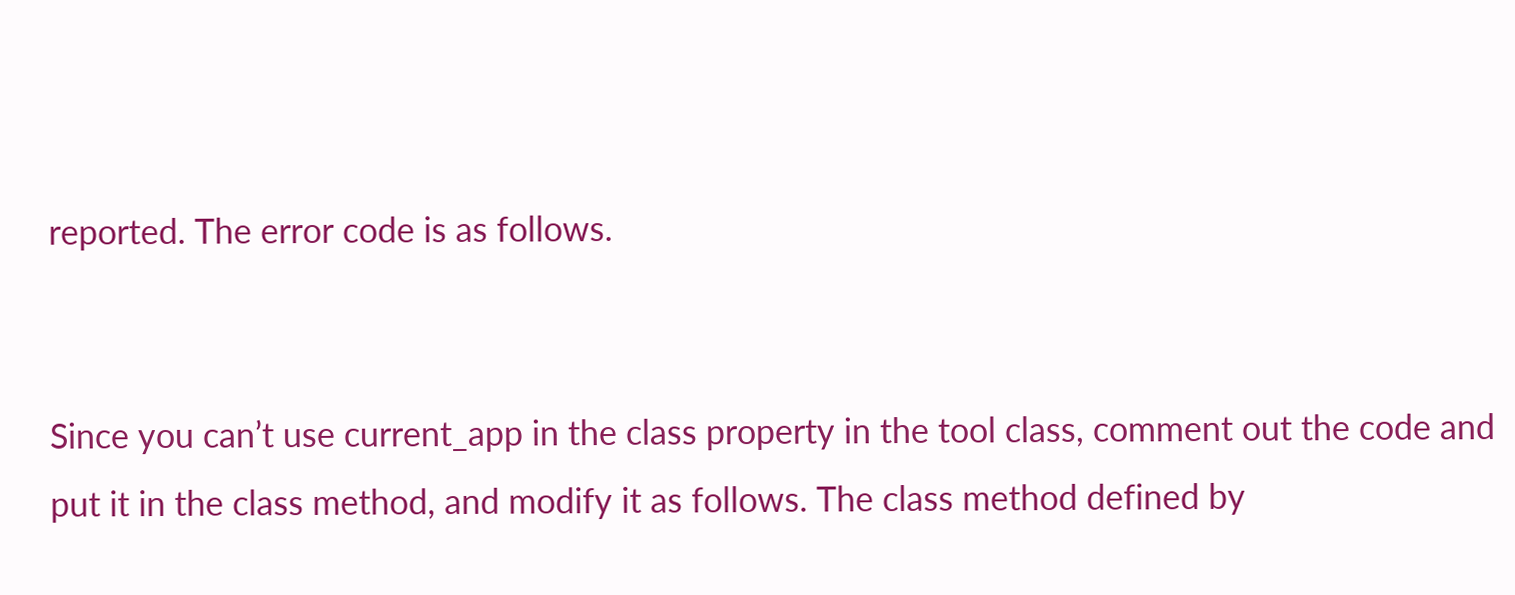reported. The error code is as follows.


Since you can’t use current_app in the class property in the tool class, comment out the code and put it in the class method, and modify it as follows. The class method defined by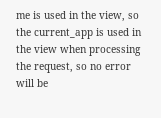me is used in the view, so the current_app is used in the view when processing the request, so no error will be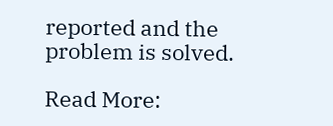reported and the problem is solved.

Read More: